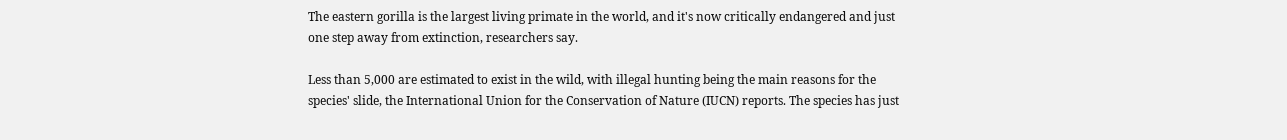The eastern gorilla is the largest living primate in the world, and it's now critically endangered and just one step away from extinction, researchers say.

Less than 5,000 are estimated to exist in the wild, with illegal hunting being the main reasons for the species' slide, the International Union for the Conservation of Nature (IUCN) reports. The species has just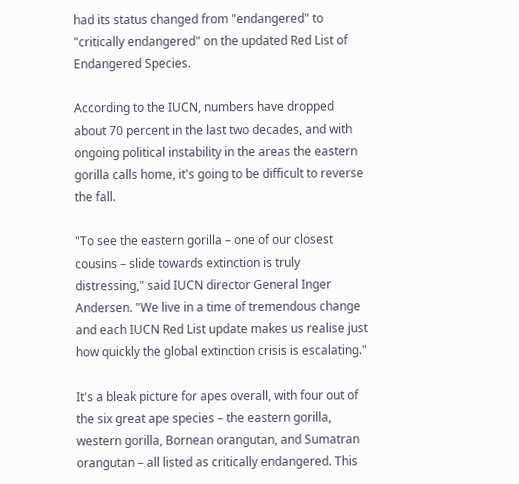had its status changed from "endangered" to "critically endangered" on the updated Red List of Endangered Species.

According to the IUCN, numbers have dropped about 70 percent in the last two decades, and with ongoing political instability in the areas the eastern gorilla calls home, it's going to be difficult to reverse the fall.

"To see the eastern gorilla – one of our closest cousins – slide towards extinction is truly distressing," said IUCN director General Inger Andersen. "We live in a time of tremendous change and each IUCN Red List update makes us realise just how quickly the global extinction crisis is escalating."

It's a bleak picture for apes overall, with four out of the six great ape species – the eastern gorilla, western gorilla, Bornean orangutan, and Sumatran orangutan – all listed as critically endangered. This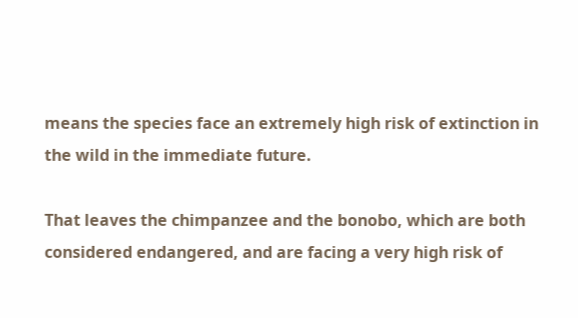means the species face an extremely high risk of extinction in the wild in the immediate future.

That leaves the chimpanzee and the bonobo, which are both considered endangered, and are facing a very high risk of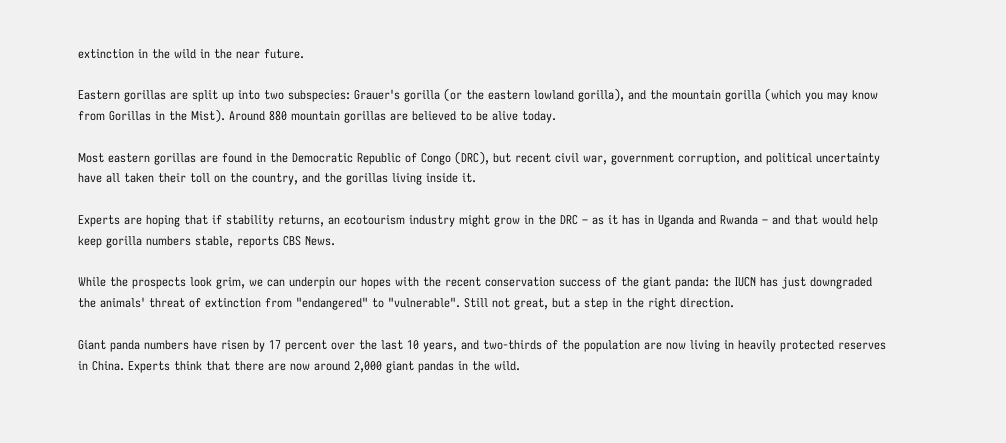extinction in the wild in the near future.

Eastern gorillas are split up into two subspecies: Grauer's gorilla (or the eastern lowland gorilla), and the mountain gorilla (which you may know from Gorillas in the Mist). Around 880 mountain gorillas are believed to be alive today.

Most eastern gorillas are found in the Democratic Republic of Congo (DRC), but recent civil war, government corruption, and political uncertainty have all taken their toll on the country, and the gorillas living inside it.

Experts are hoping that if stability returns, an ecotourism industry might grow in the DRC – as it has in Uganda and Rwanda – and that would help keep gorilla numbers stable, reports CBS News.

While the prospects look grim, we can underpin our hopes with the recent conservation success of the giant panda: the IUCN has just downgraded the animals' threat of extinction from "endangered" to "vulnerable". Still not great, but a step in the right direction.

Giant panda numbers have risen by 17 percent over the last 10 years, and two-thirds of the population are now living in heavily protected reserves in China. Experts think that there are now around 2,000 giant pandas in the wild.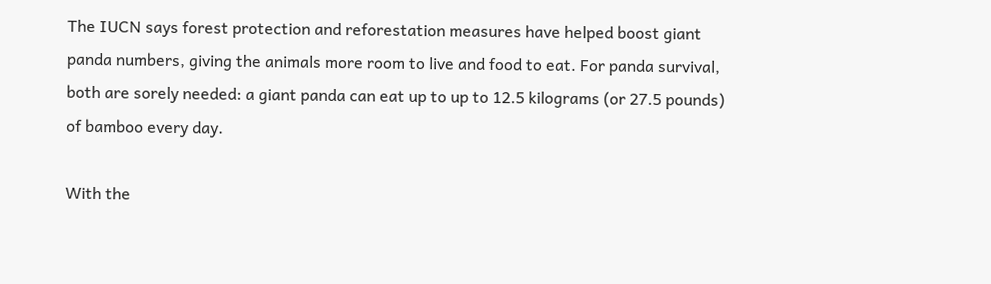The IUCN says forest protection and reforestation measures have helped boost giant panda numbers, giving the animals more room to live and food to eat. For panda survival, both are sorely needed: a giant panda can eat up to up to 12.5 kilograms (or 27.5 pounds) of bamboo every day.

With the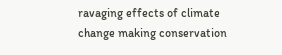ravaging effects of climate change making conservation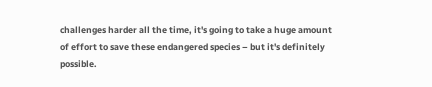challenges harder all the time, it's going to take a huge amount of effort to save these endangered species – but it's definitely possible.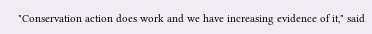"Conservation action does work and we have increasing evidence of it," said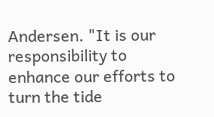Andersen. "It is our responsibility to enhance our efforts to turn the tide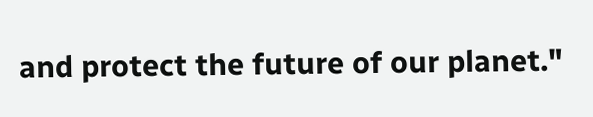and protect the future of our planet."